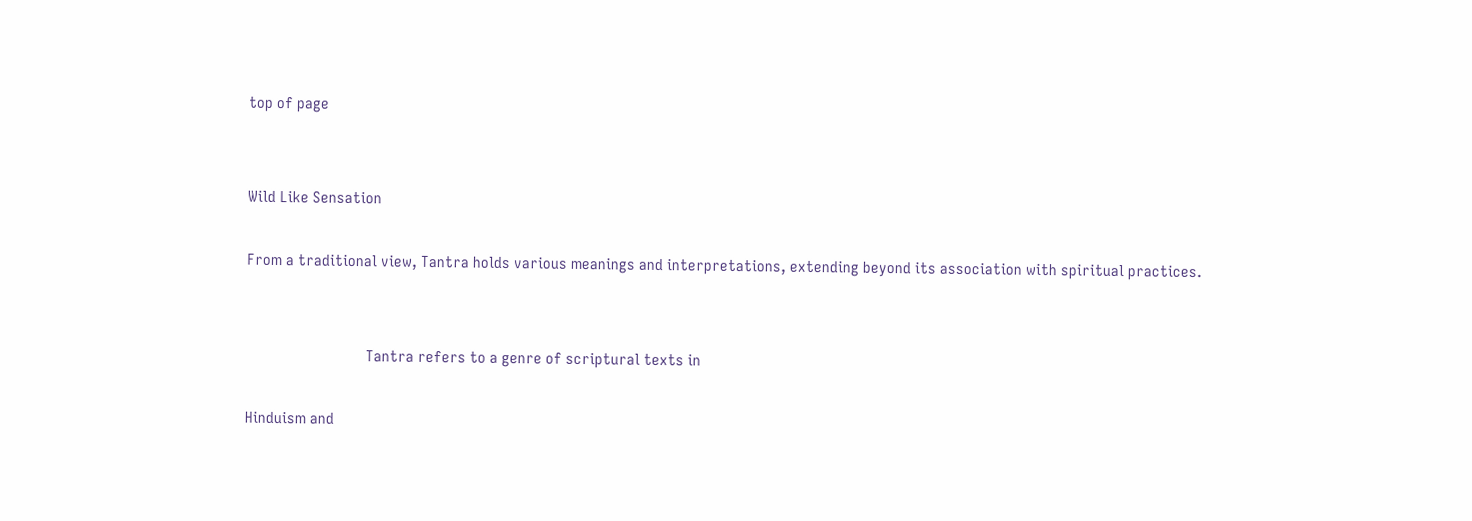top of page


Wild Like Sensation

From a traditional view, Tantra holds various meanings and interpretations, extending beyond its association with spiritual practices.


                              Tantra refers to a genre of scriptural texts in

Hinduism and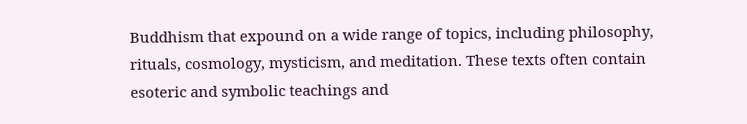Buddhism that expound on a wide range of topics, including philosophy, rituals, cosmology, mysticism, and meditation. These texts often contain esoteric and symbolic teachings and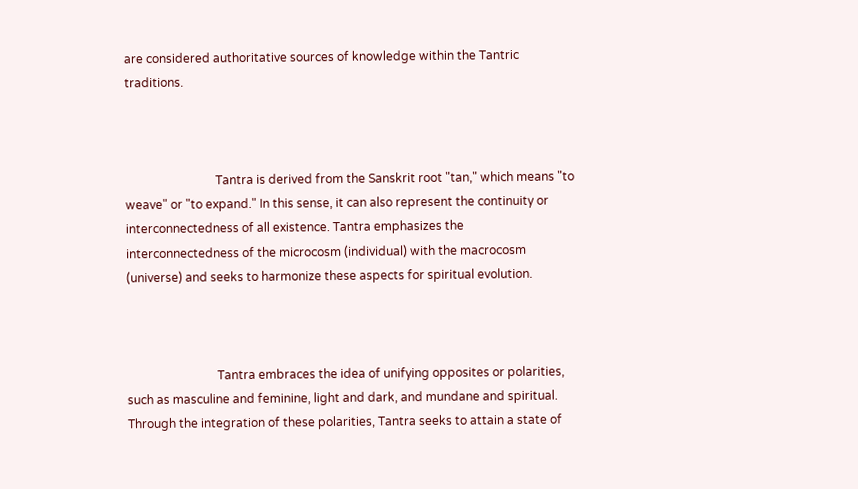are considered authoritative sources of knowledge within the Tantric traditions.



                              Tantra is derived from the Sanskrit root "tan," which means "to weave" or "to expand." In this sense, it can also represent the continuity or interconnectedness of all existence. Tantra emphasizes the interconnectedness of the microcosm (individual) with the macrocosm (universe) and seeks to harmonize these aspects for spiritual evolution.



                              Tantra embraces the idea of unifying opposites or polarities, such as masculine and feminine, light and dark, and mundane and spiritual. Through the integration of these polarities, Tantra seeks to attain a state of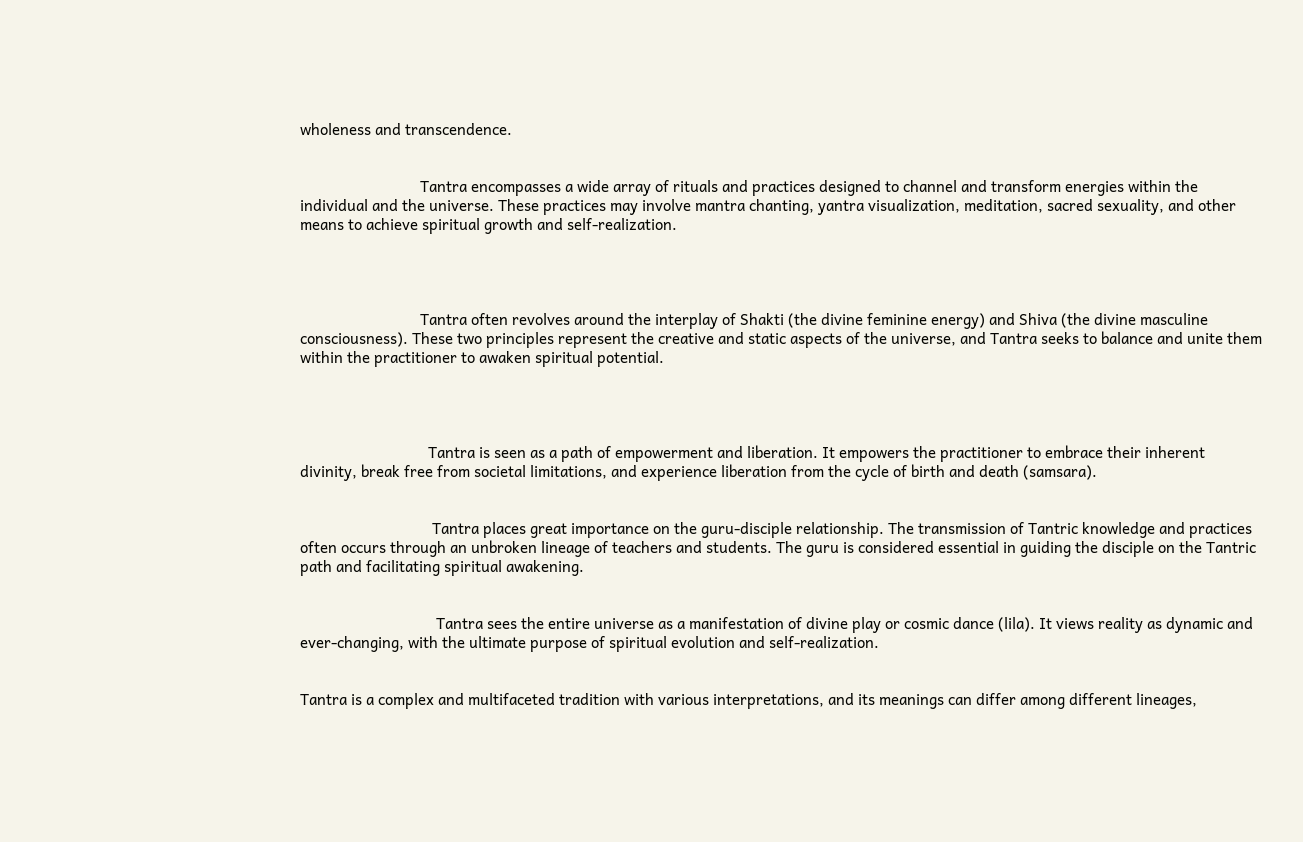wholeness and transcendence.


                              Tantra encompasses a wide array of rituals and practices designed to channel and transform energies within the individual and the universe. These practices may involve mantra chanting, yantra visualization, meditation, sacred sexuality, and other means to achieve spiritual growth and self-realization.




                              Tantra often revolves around the interplay of Shakti (the divine feminine energy) and Shiva (the divine masculine consciousness). These two principles represent the creative and static aspects of the universe, and Tantra seeks to balance and unite them within the practitioner to awaken spiritual potential.




                                Tantra is seen as a path of empowerment and liberation. It empowers the practitioner to embrace their inherent divinity, break free from societal limitations, and experience liberation from the cycle of birth and death (samsara).


                                 Tantra places great importance on the guru-disciple relationship. The transmission of Tantric knowledge and practices often occurs through an unbroken lineage of teachers and students. The guru is considered essential in guiding the disciple on the Tantric path and facilitating spiritual awakening.


                                  Tantra sees the entire universe as a manifestation of divine play or cosmic dance (lila). It views reality as dynamic and ever-changing, with the ultimate purpose of spiritual evolution and self-realization.


Tantra is a complex and multifaceted tradition with various interpretations, and its meanings can differ among different lineages,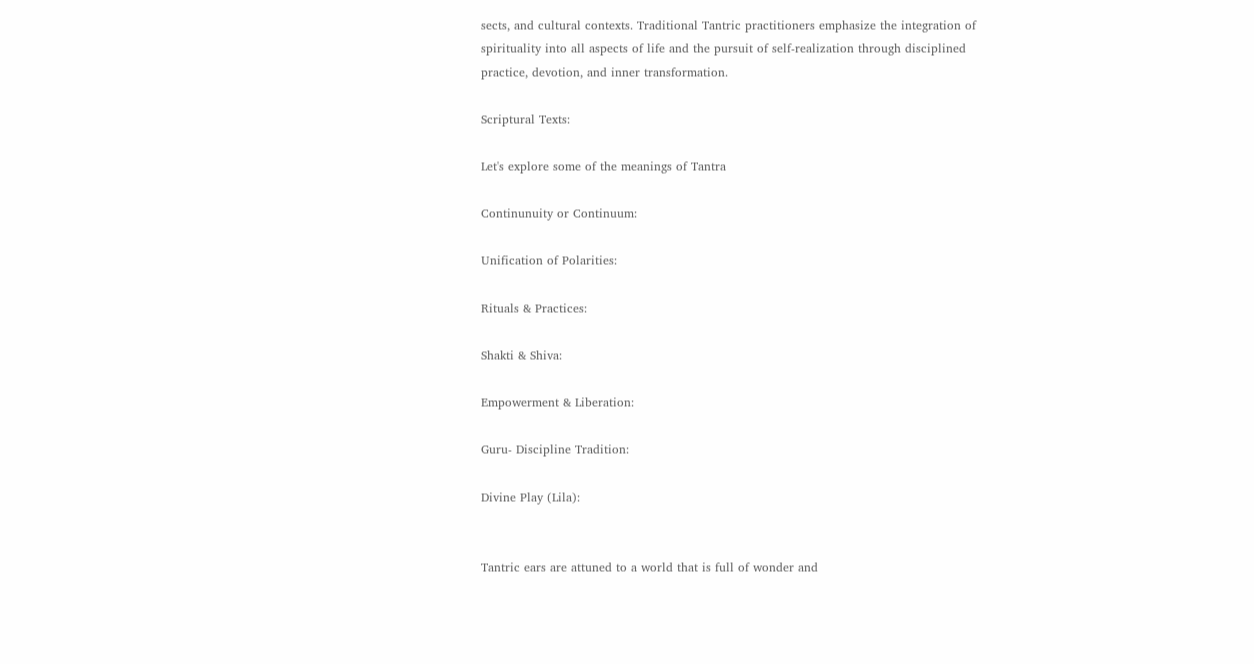sects, and cultural contexts. Traditional Tantric practitioners emphasize the integration of spirituality into all aspects of life and the pursuit of self-realization through disciplined practice, devotion, and inner transformation.

Scriptural Texts:

Let's explore some of the meanings of Tantra

Continunuity or Continuum:

Unification of Polarities:

Rituals & Practices:

Shakti & Shiva:

Empowerment & Liberation:

Guru- Discipline Tradition:

Divine Play (Lila):


Tantric ears are attuned to a world that is full of wonder and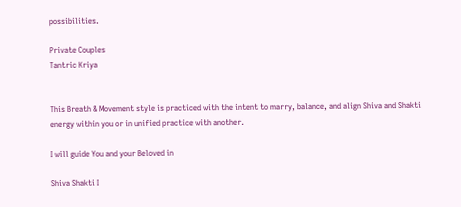possibilities.

Private Couples
Tantric Kriya


This Breath & Movement style is practiced with the intent to marry, balance, and align Shiva and Shakti energy within you or in unified practice with another.

I will guide You and your Beloved in

Shiva Shakti I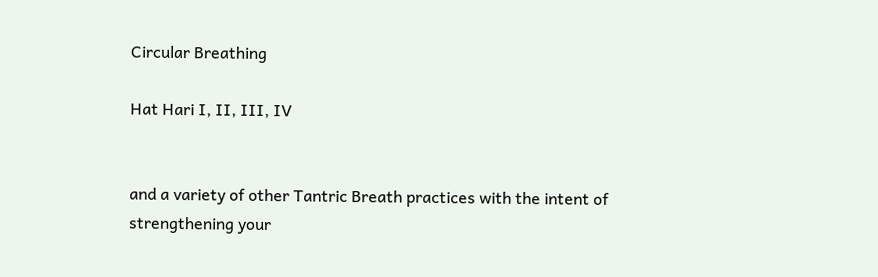Circular Breathing

Hat Hari I, II, III, IV


and a variety of other Tantric Breath practices with the intent of strengthening your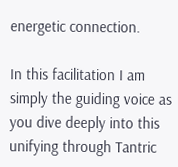energetic connection.

In this facilitation I am simply the guiding voice as you dive deeply into this unifying through Tantric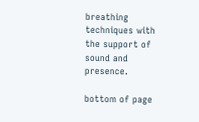breathing techniques with the support of sound and presence.

bottom of page